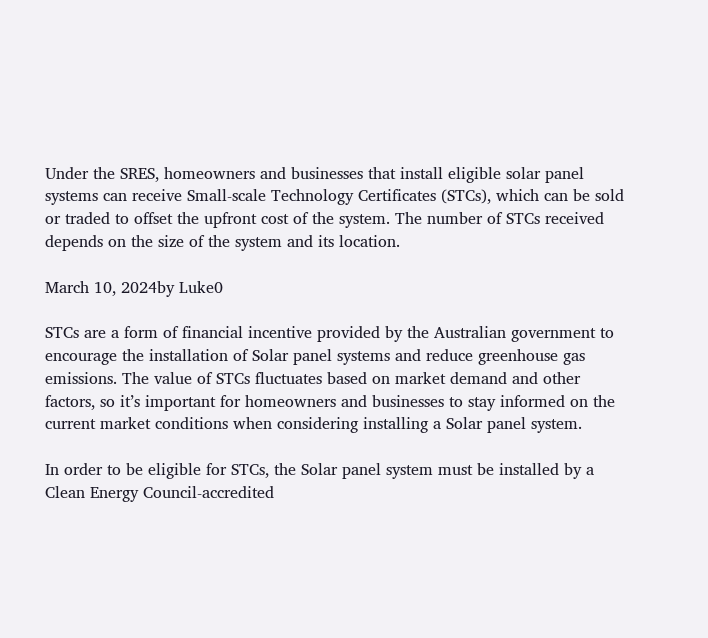Under the SRES, homeowners and businesses that install eligible solar panel systems can receive Small-scale Technology Certificates (STCs), which can be sold or traded to offset the upfront cost of the system. The number of STCs received depends on the size of the system and its location.

March 10, 2024by Luke0

STCs are a form of financial incentive provided by the Australian government to encourage the installation of Solar panel systems and reduce greenhouse gas emissions. The value of STCs fluctuates based on market demand and other factors, so it’s important for homeowners and businesses to stay informed on the current market conditions when considering installing a Solar panel system.

In order to be eligible for STCs, the Solar panel system must be installed by a Clean Energy Council-accredited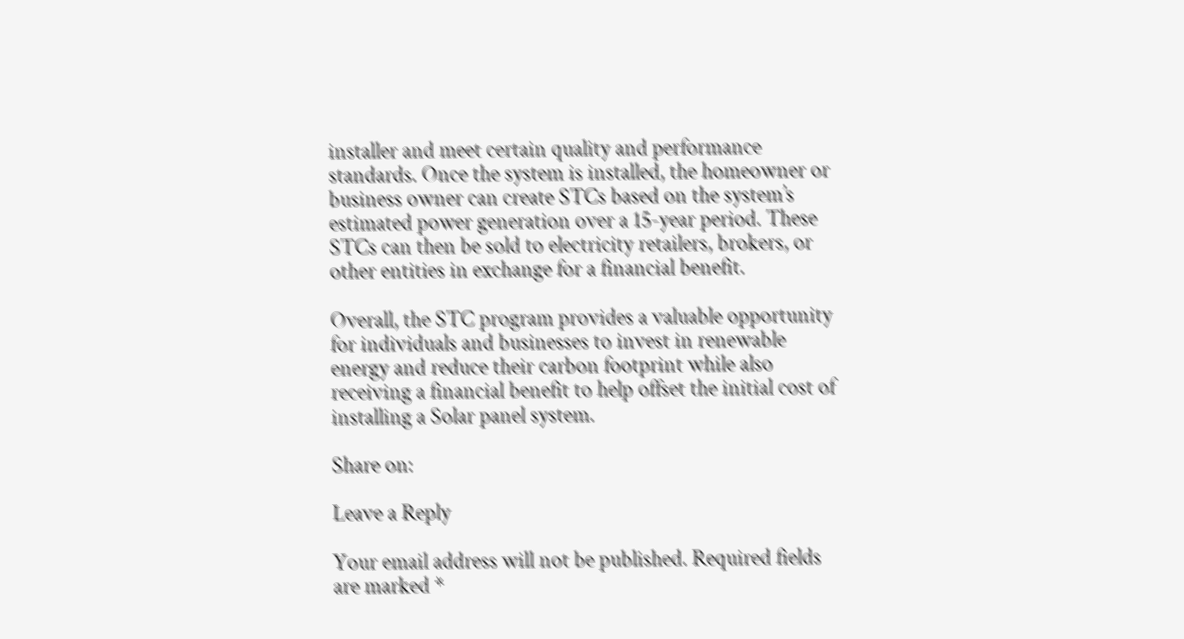installer and meet certain quality and performance standards. Once the system is installed, the homeowner or business owner can create STCs based on the system’s estimated power generation over a 15-year period. These STCs can then be sold to electricity retailers, brokers, or other entities in exchange for a financial benefit.

Overall, the STC program provides a valuable opportunity for individuals and businesses to invest in renewable energy and reduce their carbon footprint while also receiving a financial benefit to help offset the initial cost of installing a Solar panel system.

Share on:

Leave a Reply

Your email address will not be published. Required fields are marked *